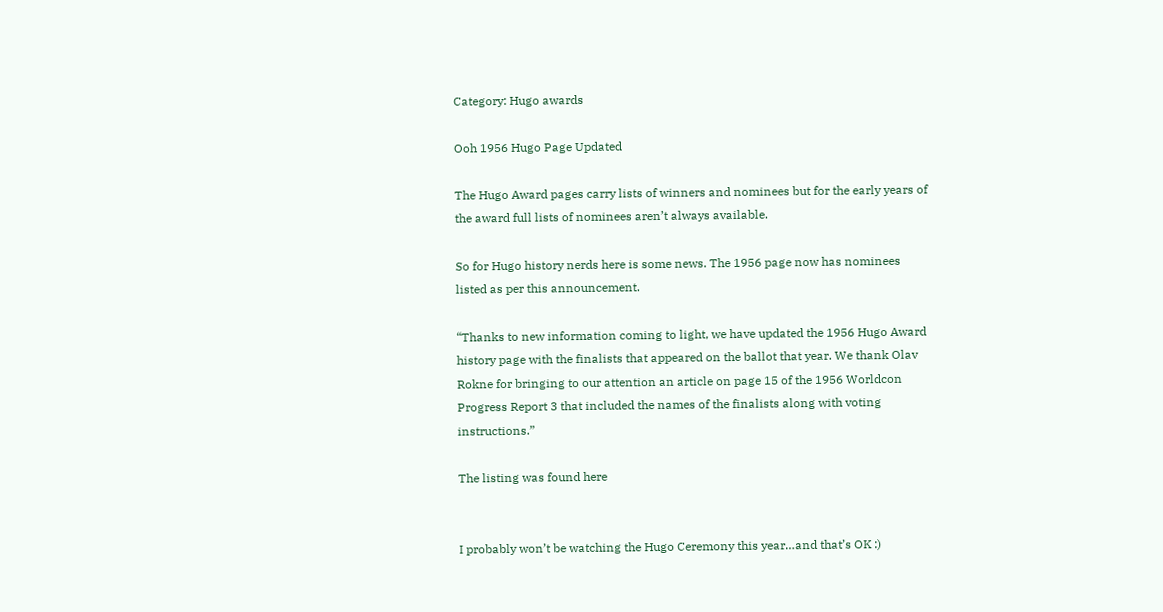Category: Hugo awards

Ooh 1956 Hugo Page Updated

The Hugo Award pages carry lists of winners and nominees but for the early years of the award full lists of nominees aren’t always available.

So for Hugo history nerds here is some news. The 1956 page now has nominees listed as per this announcement.

“Thanks to new information coming to light, we have updated the 1956 Hugo Award history page with the finalists that appeared on the ballot that year. We thank Olav Rokne for bringing to our attention an article on page 15 of the 1956 Worldcon Progress Report 3 that included the names of the finalists along with voting instructions.”

The listing was found here


I probably won’t be watching the Hugo Ceremony this year…and that’s OK :)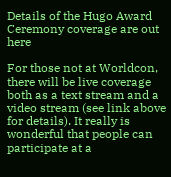Details of the Hugo Award Ceremony coverage are out here

For those not at Worldcon, there will be live coverage both as a text stream and a video stream (see link above for details). It really is wonderful that people can participate at a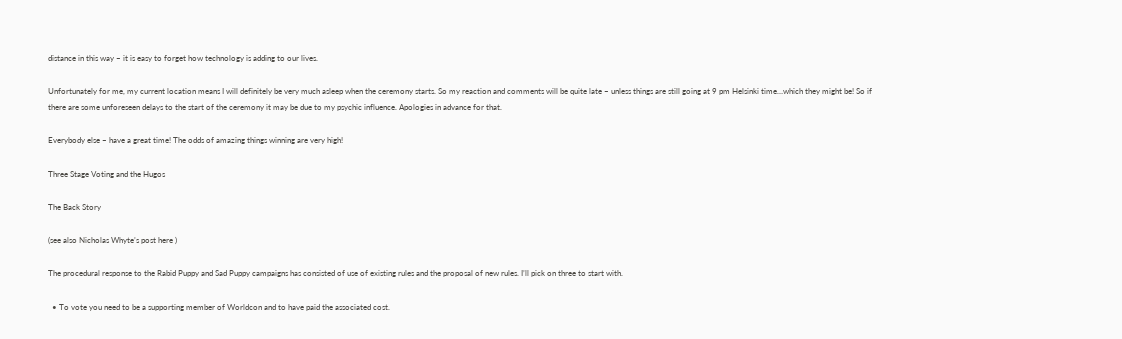distance in this way – it is easy to forget how technology is adding to our lives.

Unfortunately for me, my current location means I will definitely be very much asleep when the ceremony starts. So my reaction and comments will be quite late – unless things are still going at 9 pm Helsinki time…which they might be! So if there are some unforeseen delays to the start of the ceremony it may be due to my psychic influence. Apologies in advance for that.

Everybody else – have a great time! The odds of amazing things winning are very high!

Three Stage Voting and the Hugos

The Back Story

(see also Nicholas Whyte’s post here )

The procedural response to the Rabid Puppy and Sad Puppy campaigns has consisted of use of existing rules and the proposal of new rules. I’ll pick on three to start with.

  • To vote you need to be a supporting member of Worldcon and to have paid the associated cost.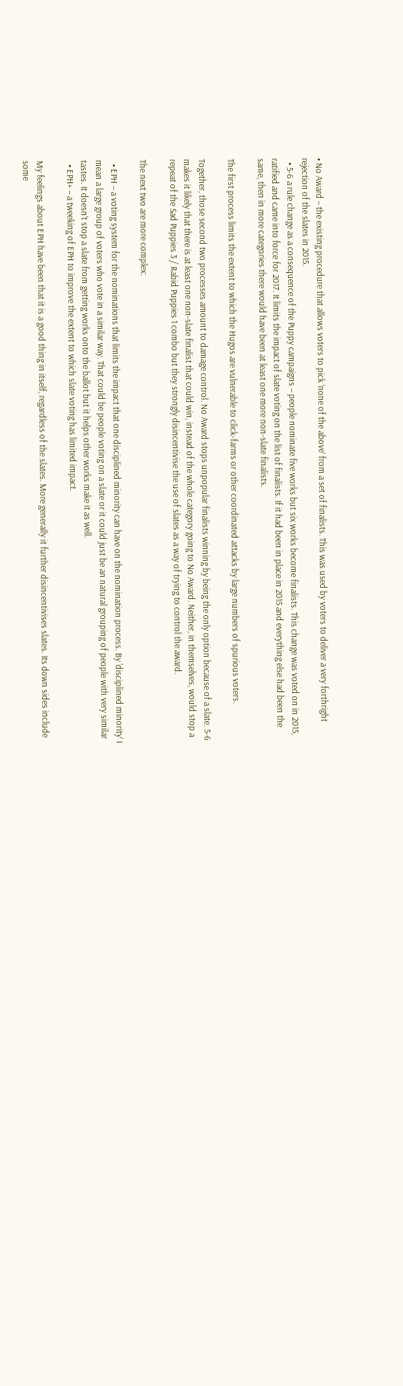• No Award – the existing procedure that allows voters to pick ‘none of the above’ from a set of finalists. This was used by voters to deliver a very forthright rejection of the slates in 2015.
  • 5-6 a rule change as a consequence of the Puppy campaigns – people nominate five works but six works become finalists. This change was voted on in 2015, ratified and came into force for 2017. It limits the impact of slate voting on the list of finalists. If it had been in place in 2015 and everything else had been the same, then in more categories there would have been at least one more non-slate finalists.

The first process limits the extent to which the Hugos are vulnerable to click-farms or other coordinated attacks by large numbers of spurious voters.

Together, those second two processes amount to damage control. No Award stops unpopular finalists winning by being the only option because of a slate. 5-6 makes it likely that there is at least one non-slate finalist that could win, instead of the whole category going to No Award. Neither, in themselves, would stop a repeat of the Sad Puppies 3 / Rabid Puppies 1 combo but they strongly disincentivise the use of slates as a way of trying to control the award.

The next two are more complex:

  • EPH – a voting system for the nominations that limits the impact that one disciplined minority can have on the nomination process. By ‘disciplined minority’ I mean a large group of voters who vote in a similar way. That could be people voting on a slate or it could just be an natural grouping of people with very similar tastes. It doesn’t stop a slate from getting works onto the ballot but it helps other works make it as well.
  • EPH+ – a tweeking of EPH to improve the extent to which slate voting has limited impact.

My feelings about EPH have been that it is a good thing in itself, regardless of the slates. More generally it further disincentivises slates. Its down sides include some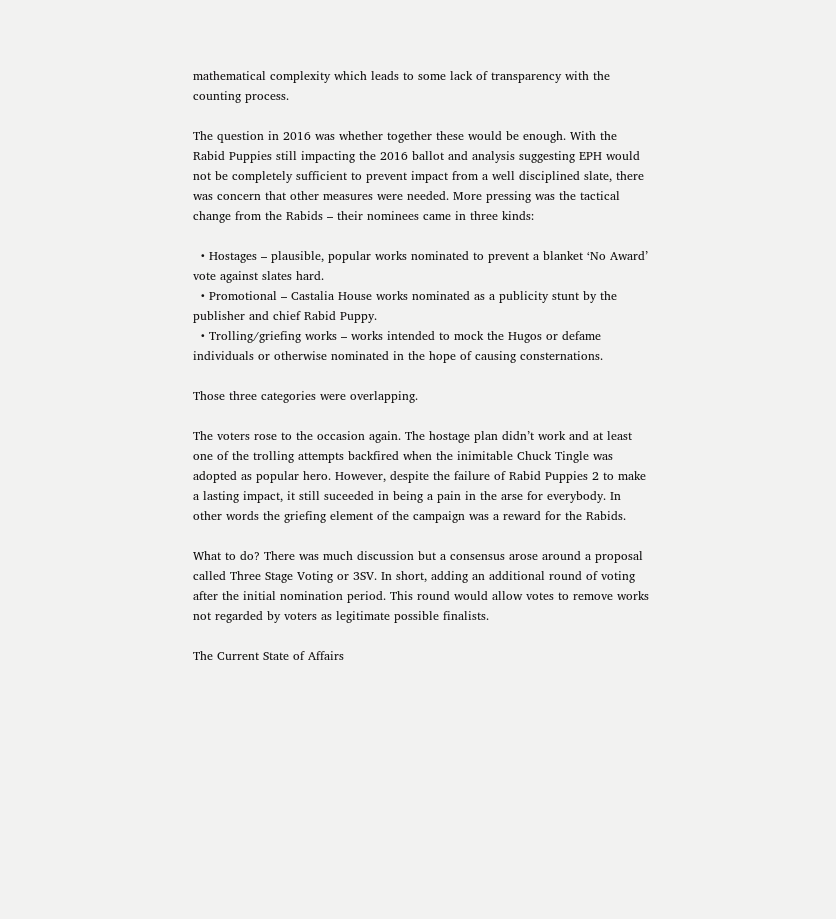mathematical complexity which leads to some lack of transparency with the counting process.

The question in 2016 was whether together these would be enough. With the Rabid Puppies still impacting the 2016 ballot and analysis suggesting EPH would not be completely sufficient to prevent impact from a well disciplined slate, there was concern that other measures were needed. More pressing was the tactical change from the Rabids – their nominees came in three kinds:

  • Hostages – plausible, popular works nominated to prevent a blanket ‘No Award’ vote against slates hard.
  • Promotional – Castalia House works nominated as a publicity stunt by the publisher and chief Rabid Puppy.
  • Trolling/griefing works – works intended to mock the Hugos or defame individuals or otherwise nominated in the hope of causing consternations.

Those three categories were overlapping.

The voters rose to the occasion again. The hostage plan didn’t work and at least one of the trolling attempts backfired when the inimitable Chuck Tingle was adopted as popular hero. However, despite the failure of Rabid Puppies 2 to make a lasting impact, it still suceeded in being a pain in the arse for everybody. In other words the griefing element of the campaign was a reward for the Rabids.

What to do? There was much discussion but a consensus arose around a proposal called Three Stage Voting or 3SV. In short, adding an additional round of voting after the initial nomination period. This round would allow votes to remove works not regarded by voters as legitimate possible finalists.

The Current State of Affairs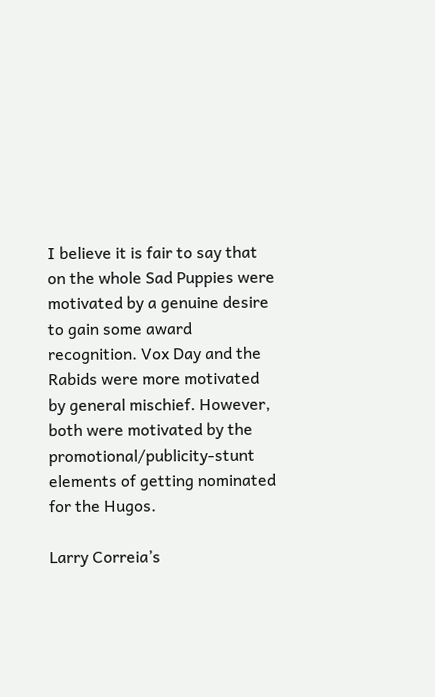I believe it is fair to say that on the whole Sad Puppies were motivated by a genuine desire to gain some award recognition. Vox Day and the Rabids were more motivated by general mischief. However, both were motivated by the promotional/publicity-stunt elements of getting nominated for the Hugos.

Larry Correia’s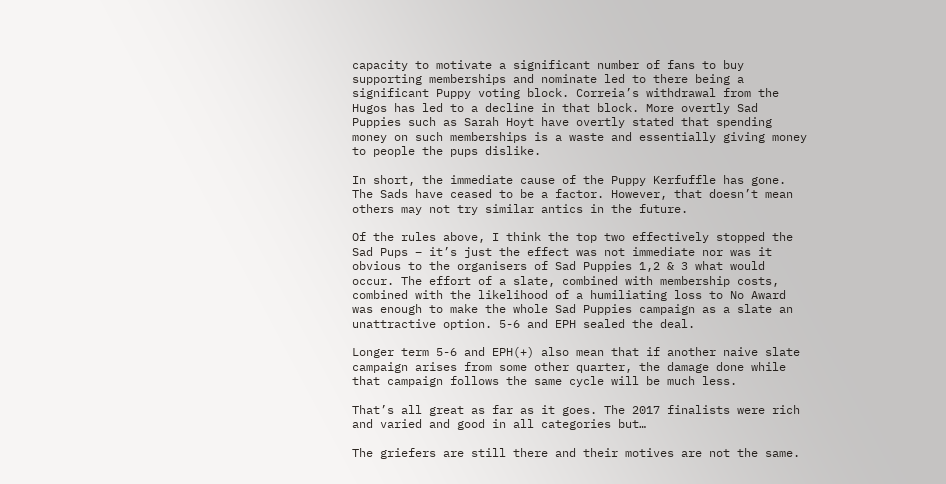capacity to motivate a significant number of fans to buy supporting memberships and nominate led to there being a significant Puppy voting block. Correia’s withdrawal from the Hugos has led to a decline in that block. More overtly Sad Puppies such as Sarah Hoyt have overtly stated that spending money on such memberships is a waste and essentially giving money to people the pups dislike.

In short, the immediate cause of the Puppy Kerfuffle has gone. The Sads have ceased to be a factor. However, that doesn’t mean others may not try similar antics in the future.

Of the rules above, I think the top two effectively stopped the Sad Pups – it’s just the effect was not immediate nor was it obvious to the organisers of Sad Puppies 1,2 & 3 what would occur. The effort of a slate, combined with membership costs, combined with the likelihood of a humiliating loss to No Award was enough to make the whole Sad Puppies campaign as a slate an unattractive option. 5-6 and EPH sealed the deal.

Longer term 5-6 and EPH(+) also mean that if another naive slate campaign arises from some other quarter, the damage done while that campaign follows the same cycle will be much less.

That’s all great as far as it goes. The 2017 finalists were rich and varied and good in all categories but…

The griefers are still there and their motives are not the same.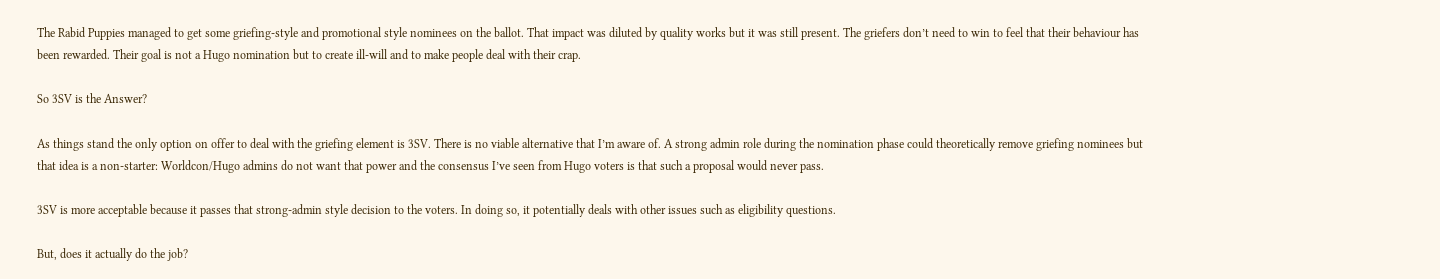The Rabid Puppies managed to get some griefing-style and promotional style nominees on the ballot. That impact was diluted by quality works but it was still present. The griefers don’t need to win to feel that their behaviour has been rewarded. Their goal is not a Hugo nomination but to create ill-will and to make people deal with their crap.

So 3SV is the Answer?

As things stand the only option on offer to deal with the griefing element is 3SV. There is no viable alternative that I’m aware of. A strong admin role during the nomination phase could theoretically remove griefing nominees but that idea is a non-starter: Worldcon/Hugo admins do not want that power and the consensus I’ve seen from Hugo voters is that such a proposal would never pass.

3SV is more acceptable because it passes that strong-admin style decision to the voters. In doing so, it potentially deals with other issues such as eligibility questions.

But, does it actually do the job?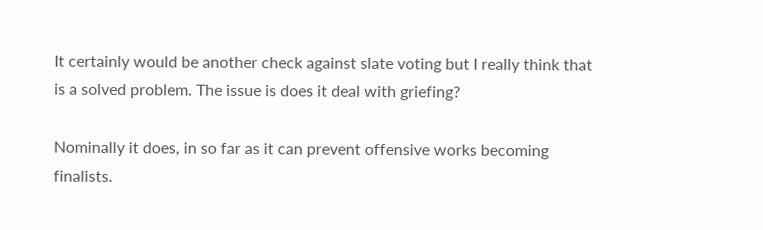It certainly would be another check against slate voting but I really think that is a solved problem. The issue is does it deal with griefing?

Nominally it does, in so far as it can prevent offensive works becoming finalists.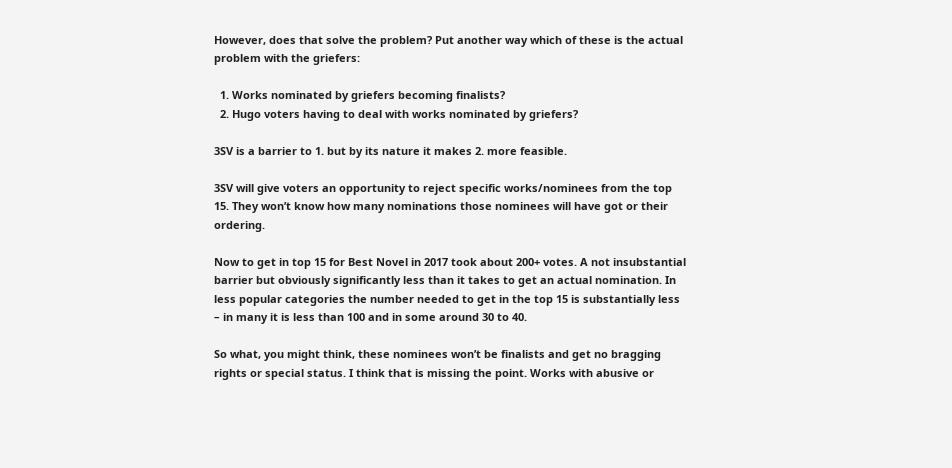However, does that solve the problem? Put another way which of these is the actual problem with the griefers:

  1. Works nominated by griefers becoming finalists?
  2. Hugo voters having to deal with works nominated by griefers?

3SV is a barrier to 1. but by its nature it makes 2. more feasible.

3SV will give voters an opportunity to reject specific works/nominees from the top 15. They won’t know how many nominations those nominees will have got or their ordering.

Now to get in top 15 for Best Novel in 2017 took about 200+ votes. A not insubstantial barrier but obviously significantly less than it takes to get an actual nomination. In less popular categories the number needed to get in the top 15 is substantially less – in many it is less than 100 and in some around 30 to 40.

So what, you might think, these nominees won’t be finalists and get no bragging rights or special status. I think that is missing the point. Works with abusive or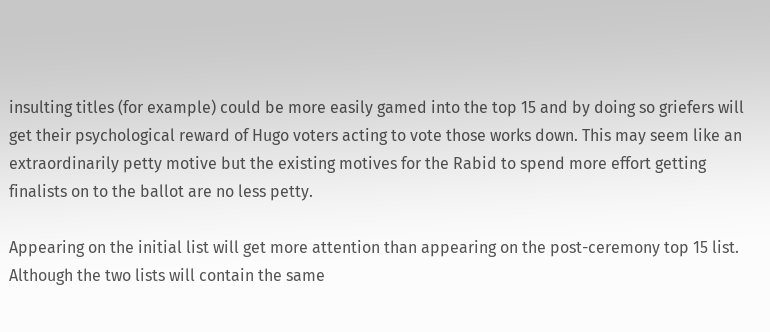insulting titles (for example) could be more easily gamed into the top 15 and by doing so griefers will get their psychological reward of Hugo voters acting to vote those works down. This may seem like an extraordinarily petty motive but the existing motives for the Rabid to spend more effort getting finalists on to the ballot are no less petty.

Appearing on the initial list will get more attention than appearing on the post-ceremony top 15 list. Although the two lists will contain the same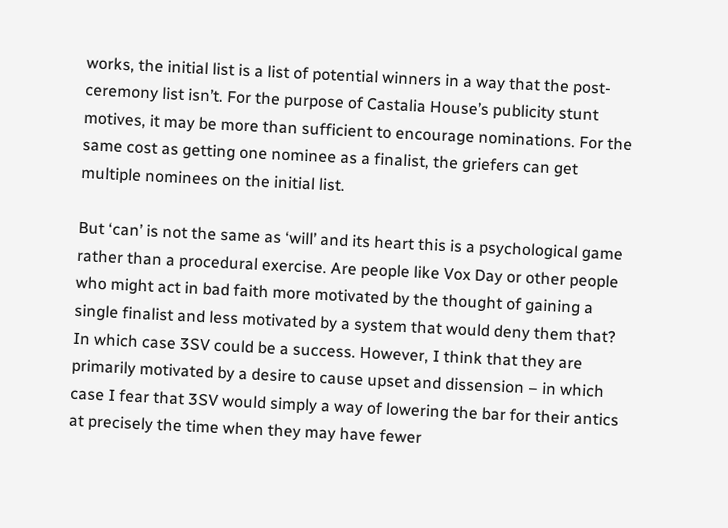works, the initial list is a list of potential winners in a way that the post-ceremony list isn’t. For the purpose of Castalia House’s publicity stunt motives, it may be more than sufficient to encourage nominations. For the same cost as getting one nominee as a finalist, the griefers can get multiple nominees on the initial list.

But ‘can’ is not the same as ‘will’ and its heart this is a psychological game rather than a procedural exercise. Are people like Vox Day or other people who might act in bad faith more motivated by the thought of gaining a single finalist and less motivated by a system that would deny them that? In which case 3SV could be a success. However, I think that they are primarily motivated by a desire to cause upset and dissension – in which case I fear that 3SV would simply a way of lowering the bar for their antics at precisely the time when they may have fewer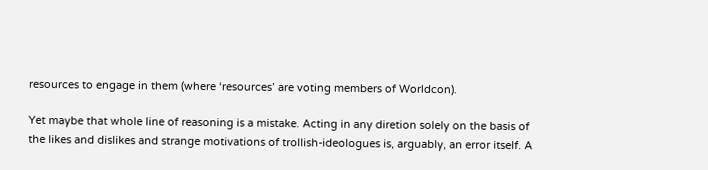resources to engage in them (where ‘resources’ are voting members of Worldcon).

Yet maybe that whole line of reasoning is a mistake. Acting in any diretion solely on the basis of the likes and dislikes and strange motivations of trollish-ideologues is, arguably, an error itself. A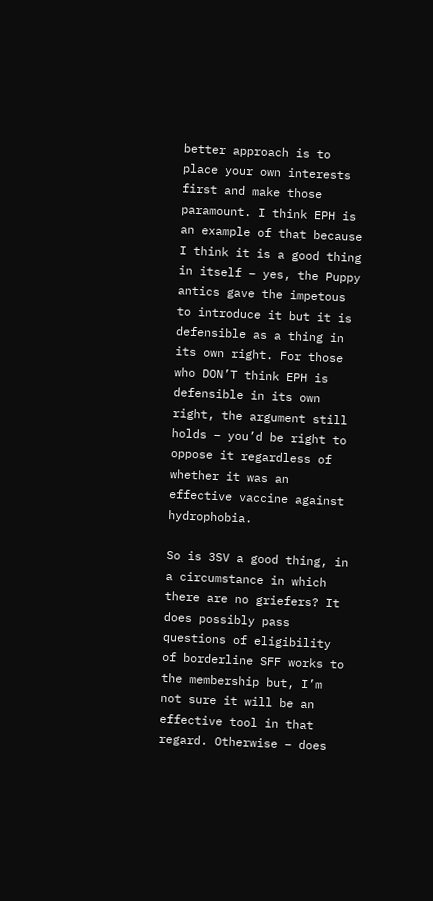better approach is to place your own interests first and make those paramount. I think EPH is an example of that because I think it is a good thing in itself – yes, the Puppy antics gave the impetous to introduce it but it is defensible as a thing in its own right. For those who DON’T think EPH is defensible in its own right, the argument still holds – you’d be right to oppose it regardless of whether it was an effective vaccine against hydrophobia.

So is 3SV a good thing, in a circumstance in which there are no griefers? It does possibly pass questions of eligibility of borderline SFF works to the membership but, I’m not sure it will be an effective tool in that regard. Otherwise – does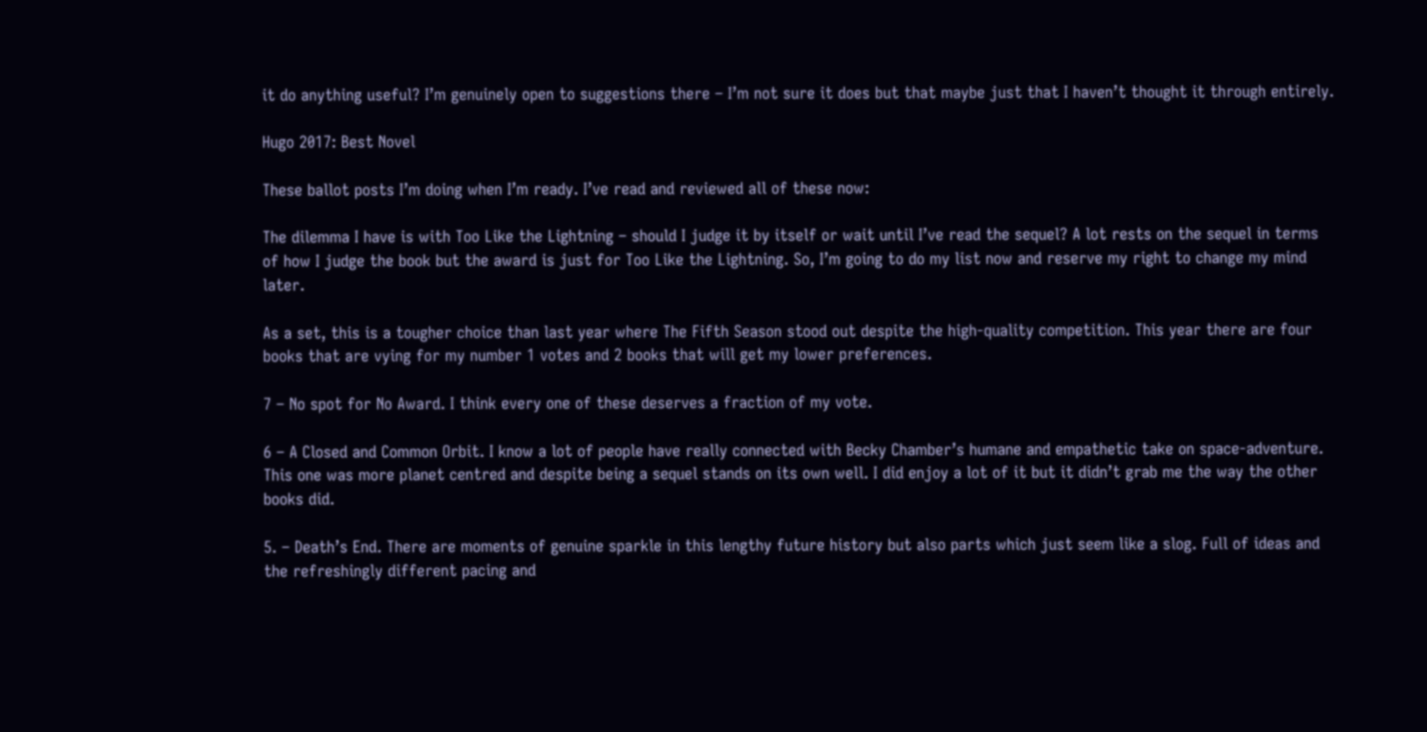it do anything useful? I’m genuinely open to suggestions there – I’m not sure it does but that maybe just that I haven’t thought it through entirely.

Hugo 2017: Best Novel

These ballot posts I’m doing when I’m ready. I’ve read and reviewed all of these now:

The dilemma I have is with Too Like the Lightning – should I judge it by itself or wait until I’ve read the sequel? A lot rests on the sequel in terms of how I judge the book but the award is just for Too Like the Lightning. So, I’m going to do my list now and reserve my right to change my mind later.

As a set, this is a tougher choice than last year where The Fifth Season stood out despite the high-quality competition. This year there are four books that are vying for my number 1 votes and 2 books that will get my lower preferences.

7 – No spot for No Award. I think every one of these deserves a fraction of my vote.

6 – A Closed and Common Orbit. I know a lot of people have really connected with Becky Chamber’s humane and empathetic take on space-adventure. This one was more planet centred and despite being a sequel stands on its own well. I did enjoy a lot of it but it didn’t grab me the way the other books did.

5. – Death’s End. There are moments of genuine sparkle in this lengthy future history but also parts which just seem like a slog. Full of ideas and the refreshingly different pacing and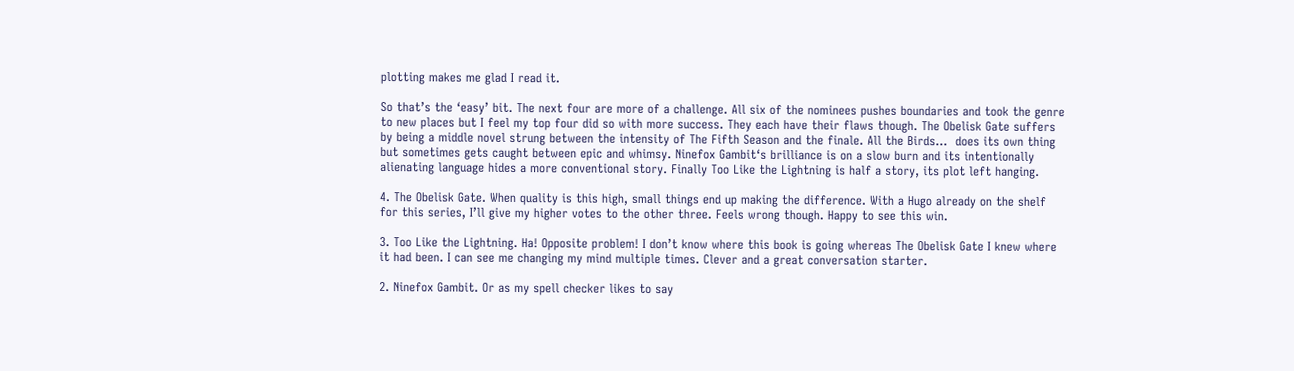plotting makes me glad I read it.

So that’s the ‘easy’ bit. The next four are more of a challenge. All six of the nominees pushes boundaries and took the genre to new places but I feel my top four did so with more success. They each have their flaws though. The Obelisk Gate suffers by being a middle novel strung between the intensity of The Fifth Season and the finale. All the Birds…  does its own thing but sometimes gets caught between epic and whimsy. Ninefox Gambit‘s brilliance is on a slow burn and its intentionally alienating language hides a more conventional story. Finally Too Like the Lightning is half a story, its plot left hanging.

4. The Obelisk Gate. When quality is this high, small things end up making the difference. With a Hugo already on the shelf for this series, I’ll give my higher votes to the other three. Feels wrong though. Happy to see this win.

3. Too Like the Lightning. Ha! Opposite problem! I don’t know where this book is going whereas The Obelisk Gate I knew where it had been. I can see me changing my mind multiple times. Clever and a great conversation starter.

2. Ninefox Gambit. Or as my spell checker likes to say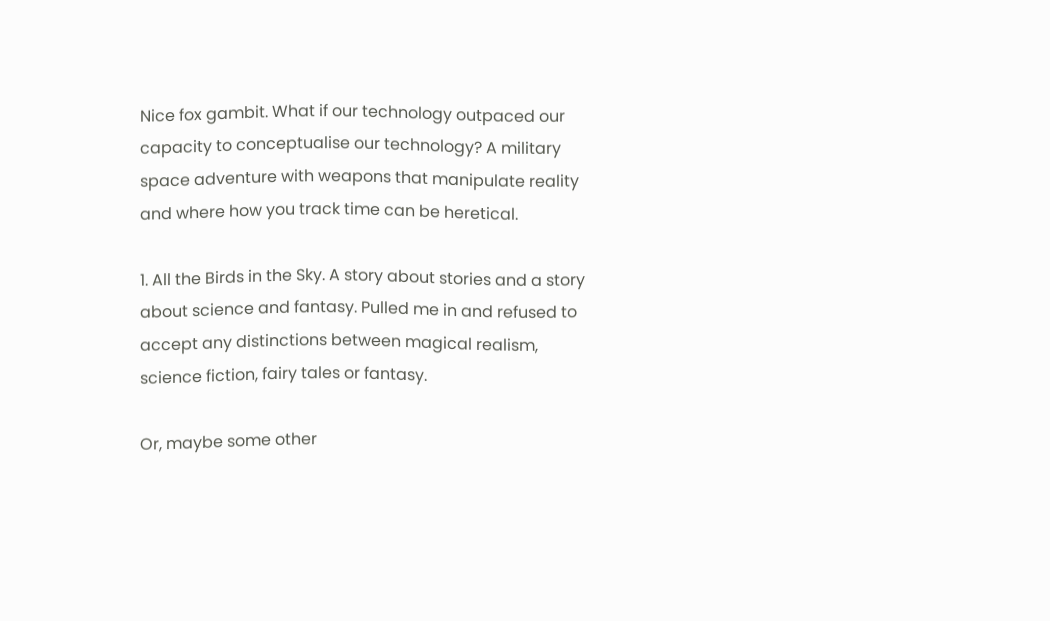Nice fox gambit. What if our technology outpaced our capacity to conceptualise our technology? A military space adventure with weapons that manipulate reality and where how you track time can be heretical.

1. All the Birds in the Sky. A story about stories and a story about science and fantasy. Pulled me in and refused to accept any distinctions between magical realism, science fiction, fairy tales or fantasy.

Or, maybe some other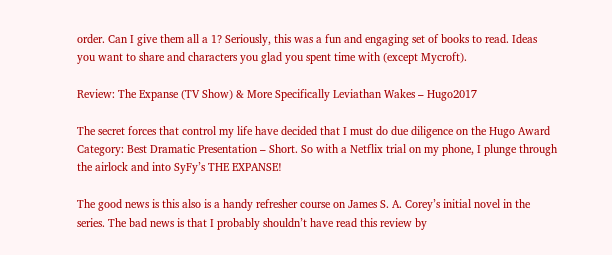order. Can I give them all a 1? Seriously, this was a fun and engaging set of books to read. Ideas you want to share and characters you glad you spent time with (except Mycroft).

Review: The Expanse (TV Show) & More Specifically Leviathan Wakes – Hugo2017

The secret forces that control my life have decided that I must do due diligence on the Hugo Award Category: Best Dramatic Presentation – Short. So with a Netflix trial on my phone, I plunge through the airlock and into SyFy’s THE EXPANSE!

The good news is this also is a handy refresher course on James S. A. Corey’s initial novel in the series. The bad news is that I probably shouldn’t have read this review by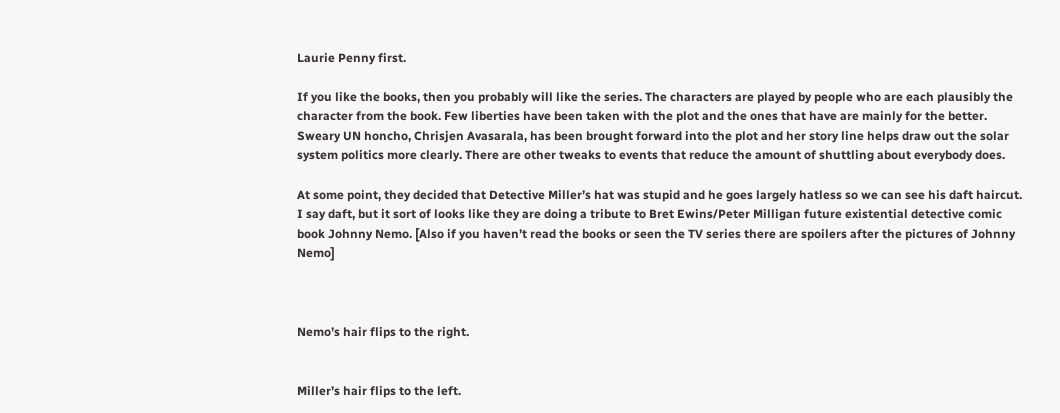Laurie Penny first.

If you like the books, then you probably will like the series. The characters are played by people who are each plausibly the character from the book. Few liberties have been taken with the plot and the ones that have are mainly for the better. Sweary UN honcho, Chrisjen Avasarala, has been brought forward into the plot and her story line helps draw out the solar system politics more clearly. There are other tweaks to events that reduce the amount of shuttling about everybody does.

At some point, they decided that Detective Miller’s hat was stupid and he goes largely hatless so we can see his daft haircut. I say daft, but it sort of looks like they are doing a tribute to Bret Ewins/Peter Milligan future existential detective comic book Johnny Nemo. [Also if you haven’t read the books or seen the TV series there are spoilers after the pictures of Johnny Nemo]



Nemo’s hair flips to the right.


Miller’s hair flips to the left.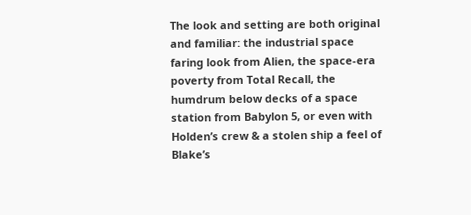The look and setting are both original and familiar: the industrial space faring look from Alien, the space-era poverty from Total Recall, the humdrum below decks of a space station from Babylon 5, or even with Holden’s crew & a stolen ship a feel of Blake’s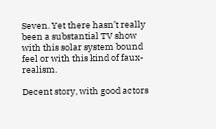Seven. Yet there hasn’t really been a substantial TV show with this solar system bound feel or with this kind of faux-realism.

Decent story, with good actors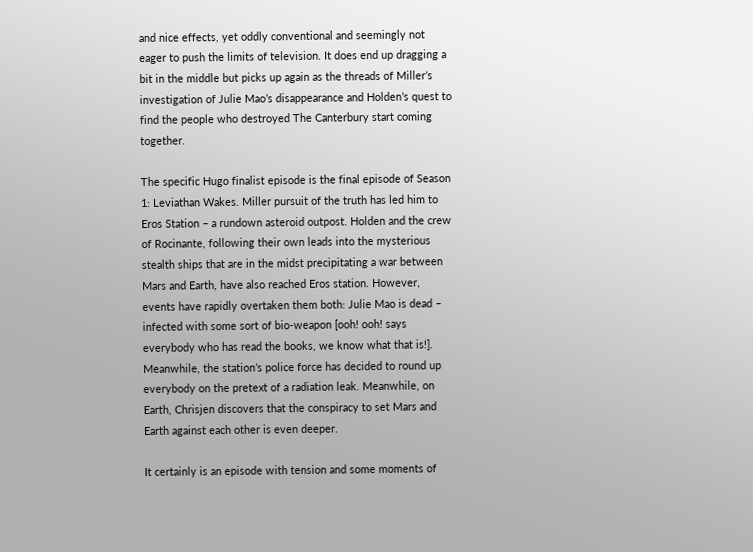and nice effects, yet oddly conventional and seemingly not eager to push the limits of television. It does end up dragging a bit in the middle but picks up again as the threads of Miller’s investigation of Julie Mao’s disappearance and Holden’s quest to find the people who destroyed The Canterbury start coming together.

The specific Hugo finalist episode is the final episode of Season 1: Leviathan Wakes. Miller pursuit of the truth has led him to Eros Station – a rundown asteroid outpost. Holden and the crew of Rocinante, following their own leads into the mysterious stealth ships that are in the midst precipitating a war between Mars and Earth, have also reached Eros station. However, events have rapidly overtaken them both: Julie Mao is dead – infected with some sort of bio-weapon [ooh! ooh! says everybody who has read the books, we know what that is!]. Meanwhile, the station’s police force has decided to round up everybody on the pretext of a radiation leak. Meanwhile, on Earth, Chrisjen discovers that the conspiracy to set Mars and Earth against each other is even deeper.

It certainly is an episode with tension and some moments of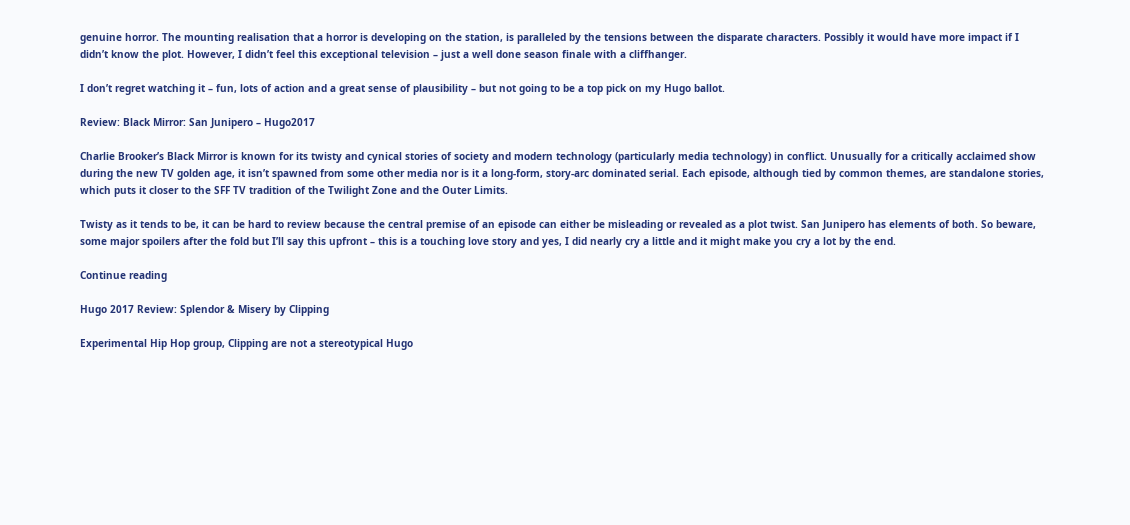genuine horror. The mounting realisation that a horror is developing on the station, is paralleled by the tensions between the disparate characters. Possibly it would have more impact if I didn’t know the plot. However, I didn’t feel this exceptional television – just a well done season finale with a cliffhanger.

I don’t regret watching it – fun, lots of action and a great sense of plausibility – but not going to be a top pick on my Hugo ballot.

Review: Black Mirror: San Junipero – Hugo2017

Charlie Brooker’s Black Mirror is known for its twisty and cynical stories of society and modern technology (particularly media technology) in conflict. Unusually for a critically acclaimed show during the new TV golden age, it isn’t spawned from some other media nor is it a long-form, story-arc dominated serial. Each episode, although tied by common themes, are standalone stories, which puts it closer to the SFF TV tradition of the Twilight Zone and the Outer Limits.

Twisty as it tends to be, it can be hard to review because the central premise of an episode can either be misleading or revealed as a plot twist. San Junipero has elements of both. So beware, some major spoilers after the fold but I’ll say this upfront – this is a touching love story and yes, I did nearly cry a little and it might make you cry a lot by the end.

Continue reading

Hugo 2017 Review: Splendor & Misery by Clipping

Experimental Hip Hop group, Clipping are not a stereotypical Hugo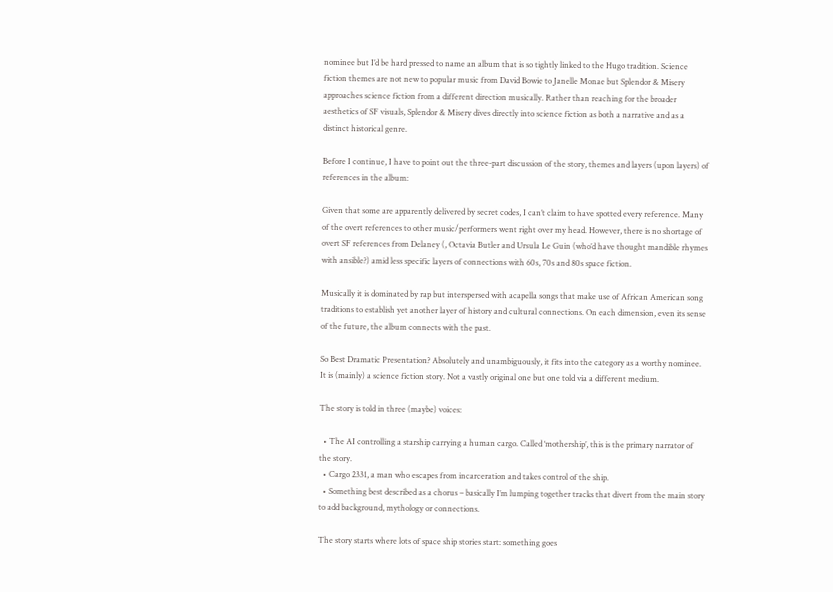nominee but I’d be hard pressed to name an album that is so tightly linked to the Hugo tradition. Science fiction themes are not new to popular music from David Bowie to Janelle Monae but Splendor & Misery approaches science fiction from a different direction musically. Rather than reaching for the broader aesthetics of SF visuals, Splendor & Misery dives directly into science fiction as both a narrative and as a distinct historical genre.

Before I continue, I have to point out the three-part discussion of the story, themes and layers (upon layers) of references in the album:

Given that some are apparently delivered by secret codes, I can’t claim to have spotted every reference. Many of the overt references to other music/performers went right over my head. However, there is no shortage of overt SF references from Delaney (, Octavia Butler and Ursula Le Guin (who’d have thought mandible rhymes with ansible?) amid less specific layers of connections with 60s, 70s and 80s space fiction.

Musically it is dominated by rap but interspersed with acapella songs that make use of African American song traditions to establish yet another layer of history and cultural connections. On each dimension, even its sense of the future, the album connects with the past.

So Best Dramatic Presentation? Absolutely and unambiguously, it fits into the category as a worthy nominee. It is (mainly) a science fiction story. Not a vastly original one but one told via a different medium.

The story is told in three (maybe) voices:

  • The AI controlling a starship carrying a human cargo. Called ‘mothership’, this is the primary narrator of the story.
  • Cargo 2331, a man who escapes from incarceration and takes control of the ship.
  • Something best described as a chorus – basically I’m lumping together tracks that divert from the main story to add background, mythology or connections.

The story starts where lots of space ship stories start: something goes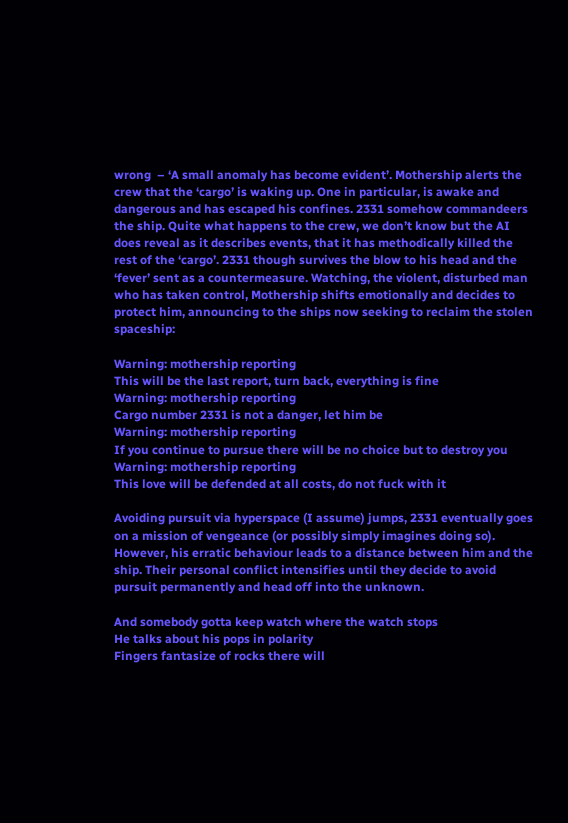wrong  – ‘A small anomaly has become evident’. Mothership alerts the crew that the ‘cargo’ is waking up. One in particular, is awake and dangerous and has escaped his confines. 2331 somehow commandeers the ship. Quite what happens to the crew, we don’t know but the AI does reveal as it describes events, that it has methodically killed the rest of the ‘cargo’. 2331 though survives the blow to his head and the ‘fever’ sent as a countermeasure. Watching, the violent, disturbed man who has taken control, Mothership shifts emotionally and decides to protect him, announcing to the ships now seeking to reclaim the stolen spaceship:

Warning: mothership reporting
This will be the last report, turn back, everything is fine
Warning: mothership reporting
Cargo number 2331 is not a danger, let him be
Warning: mothership reporting
If you continue to pursue there will be no choice but to destroy you
Warning: mothership reporting
This love will be defended at all costs, do not fuck with it

Avoiding pursuit via hyperspace (I assume) jumps, 2331 eventually goes on a mission of vengeance (or possibly simply imagines doing so). However, his erratic behaviour leads to a distance between him and the ship. Their personal conflict intensifies until they decide to avoid pursuit permanently and head off into the unknown.

And somebody gotta keep watch where the watch stops
He talks about his pops in polarity
Fingers fantasize of rocks there will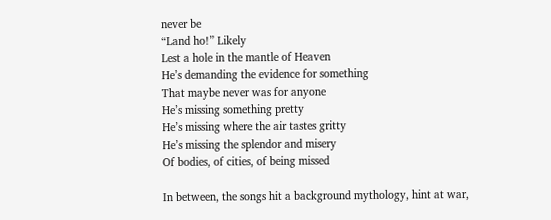never be
“Land ho!” Likely
Lest a hole in the mantle of Heaven
He’s demanding the evidence for something
That maybe never was for anyone
He’s missing something pretty
He’s missing where the air tastes gritty
He’s missing the splendor and misery
Of bodies, of cities, of being missed

In between, the songs hit a background mythology, hint at war,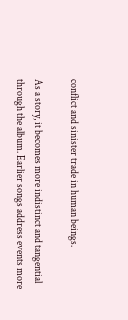conflict and sinister trade in human beings.

As a story, it becomes more indistinct and tangential through the album. Earlier songs address events more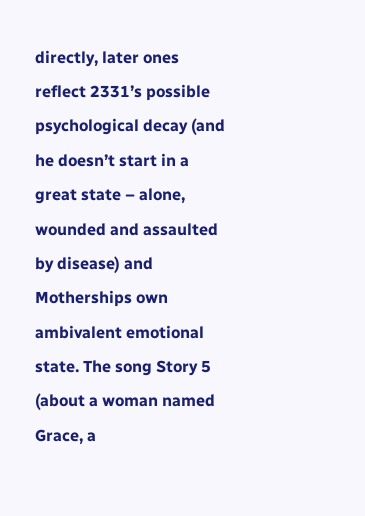directly, later ones reflect 2331’s possible psychological decay (and he doesn’t start in a great state – alone, wounded and assaulted by disease) and Motherships own ambivalent emotional state. The song Story 5 (about a woman named Grace, a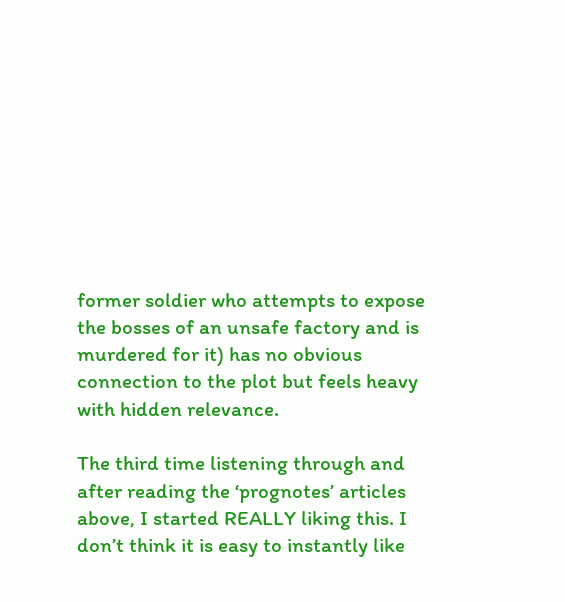former soldier who attempts to expose the bosses of an unsafe factory and is murdered for it) has no obvious connection to the plot but feels heavy with hidden relevance.

The third time listening through and after reading the ‘prognotes’ articles above, I started REALLY liking this. I don’t think it is easy to instantly like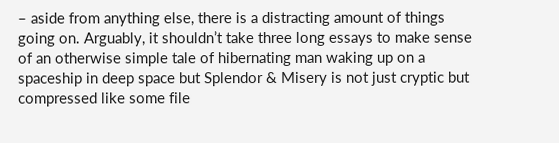– aside from anything else, there is a distracting amount of things going on. Arguably, it shouldn’t take three long essays to make sense of an otherwise simple tale of hibernating man waking up on a spaceship in deep space but Splendor & Misery is not just cryptic but compressed like some file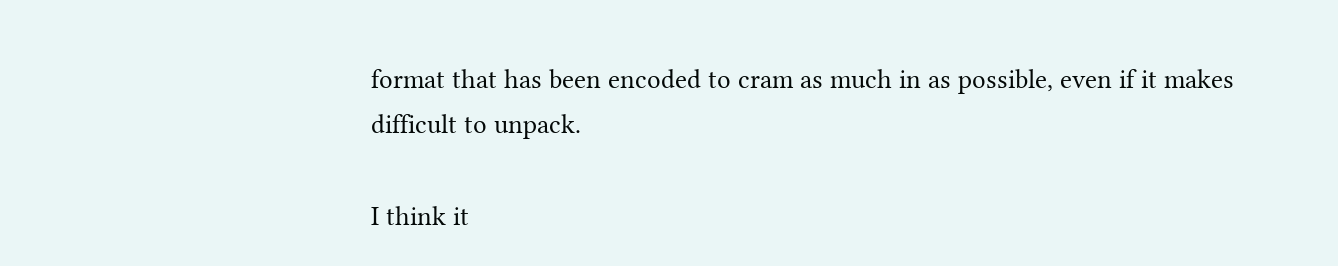format that has been encoded to cram as much in as possible, even if it makes difficult to unpack.

I think it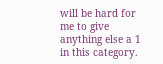will be hard for me to give anything else a 1 in this category.